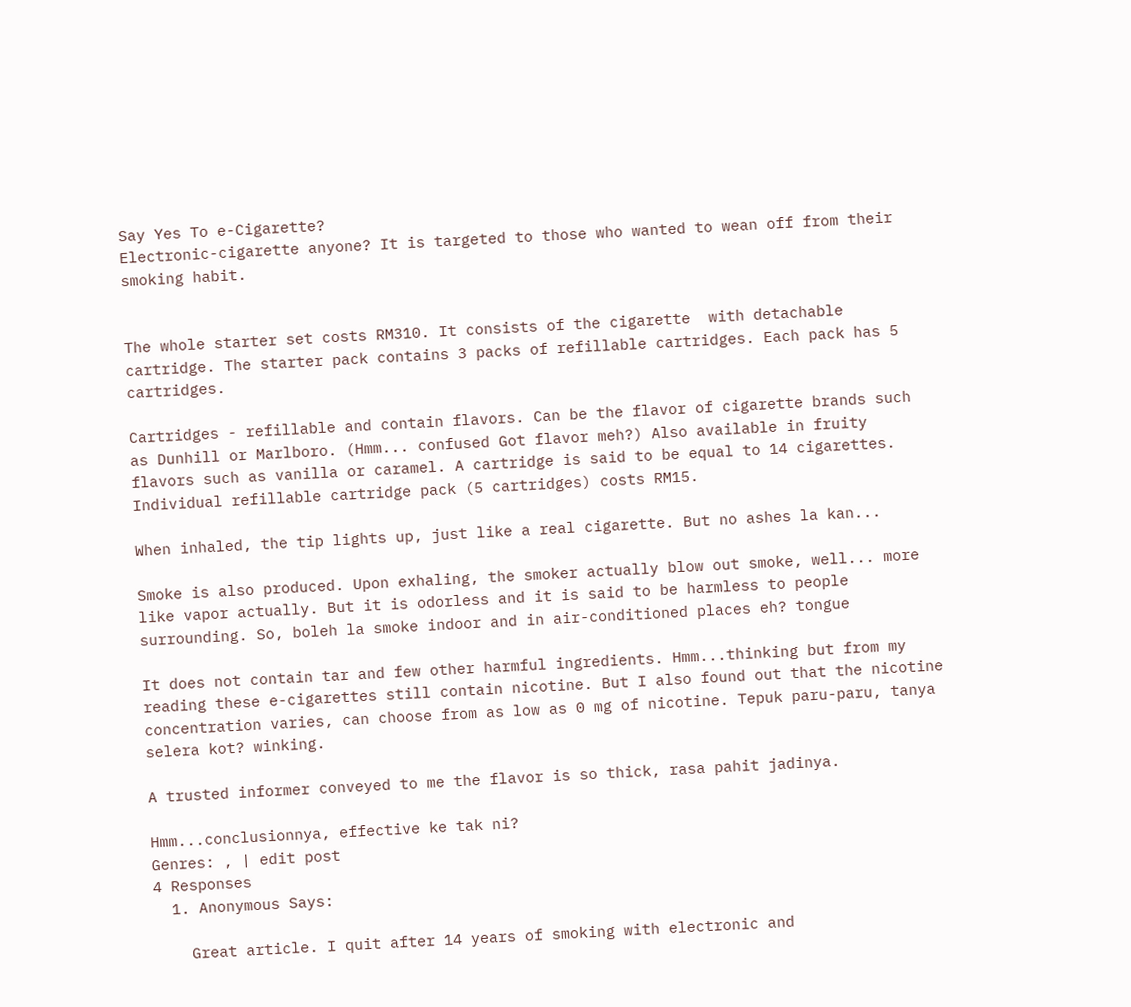Say Yes To e-Cigarette?
Electronic-cigarette anyone? It is targeted to those who wanted to wean off from their smoking habit.


The whole starter set costs RM310. It consists of the cigarette  with detachable cartridge. The starter pack contains 3 packs of refillable cartridges. Each pack has 5 cartridges.

Cartridges - refillable and contain flavors. Can be the flavor of cigarette brands such as Dunhill or Marlboro. (Hmm... confused Got flavor meh?) Also available in fruity flavors such as vanilla or caramel. A cartridge is said to be equal to 14 cigarettes. Individual refillable cartridge pack (5 cartridges) costs RM15.

When inhaled, the tip lights up, just like a real cigarette. But no ashes la kan...

Smoke is also produced. Upon exhaling, the smoker actually blow out smoke, well... more like vapor actually. But it is odorless and it is said to be harmless to people surrounding. So, boleh la smoke indoor and in air-conditioned places eh? tongue

It does not contain tar and few other harmful ingredients. Hmm...thinking but from my reading these e-cigarettes still contain nicotine. But I also found out that the nicotine concentration varies, can choose from as low as 0 mg of nicotine. Tepuk paru-paru, tanya selera kot? winking.

A trusted informer conveyed to me the flavor is so thick, rasa pahit jadinya.

Hmm...conclusionnya, effective ke tak ni?
Genres: , | edit post
4 Responses
  1. Anonymous Says:

    Great article. I quit after 14 years of smoking with electronic and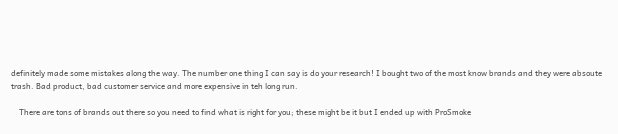definitely made some mistakes along the way. The number one thing I can say is do your research! I bought two of the most know brands and they were absoute trash. Bad product, bad customer service and more expensive in teh long run.

    There are tons of brands out there so you need to find what is right for you; these might be it but I ended up with ProSmoke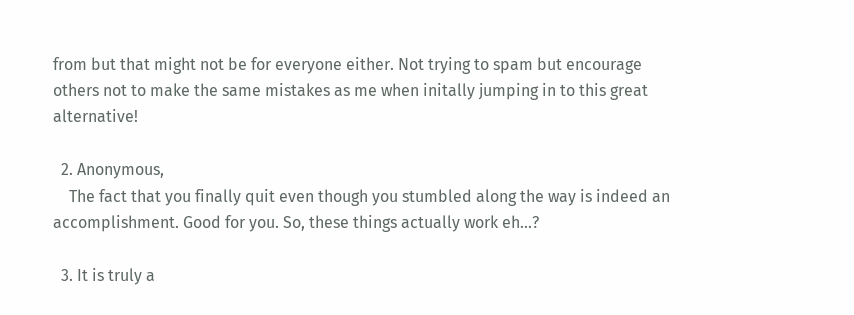from but that might not be for everyone either. Not trying to spam but encourage others not to make the same mistakes as me when initally jumping in to this great alternative!

  2. Anonymous,
    The fact that you finally quit even though you stumbled along the way is indeed an accomplishment. Good for you. So, these things actually work eh...?

  3. It is truly a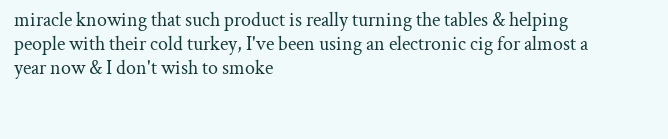miracle knowing that such product is really turning the tables & helping people with their cold turkey, I've been using an electronic cig for almost a year now & I don't wish to smoke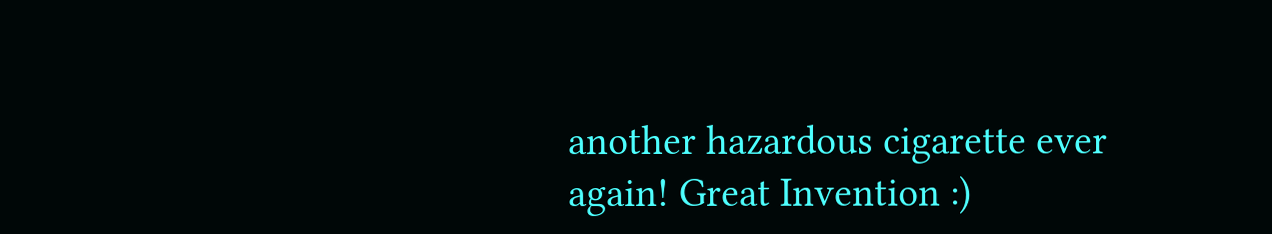another hazardous cigarette ever again! Great Invention :)